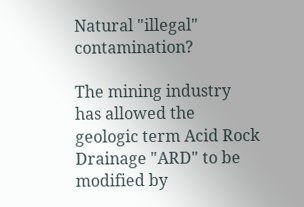Natural "illegal" contamination?

The mining industry has allowed the geologic term Acid Rock Drainage "ARD" to be modified by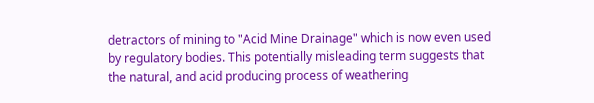detractors of mining to "Acid Mine Drainage" which is now even used by regulatory bodies. This potentially misleading term suggests that the natural, and acid producing process of weathering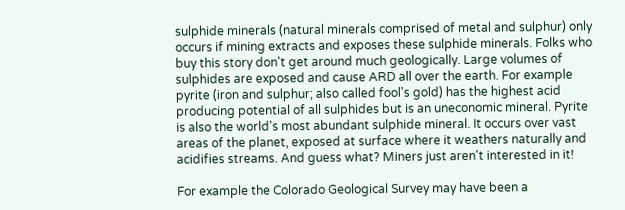sulphide minerals (natural minerals comprised of metal and sulphur) only occurs if mining extracts and exposes these sulphide minerals. Folks who buy this story don't get around much geologically. Large volumes of sulphides are exposed and cause ARD all over the earth. For example pyrite (iron and sulphur; also called fool's gold) has the highest acid producing potential of all sulphides but is an uneconomic mineral. Pyrite is also the world's most abundant sulphide mineral. It occurs over vast areas of the planet, exposed at surface where it weathers naturally and acidifies streams. And guess what? Miners just aren't interested in it!

For example the Colorado Geological Survey may have been a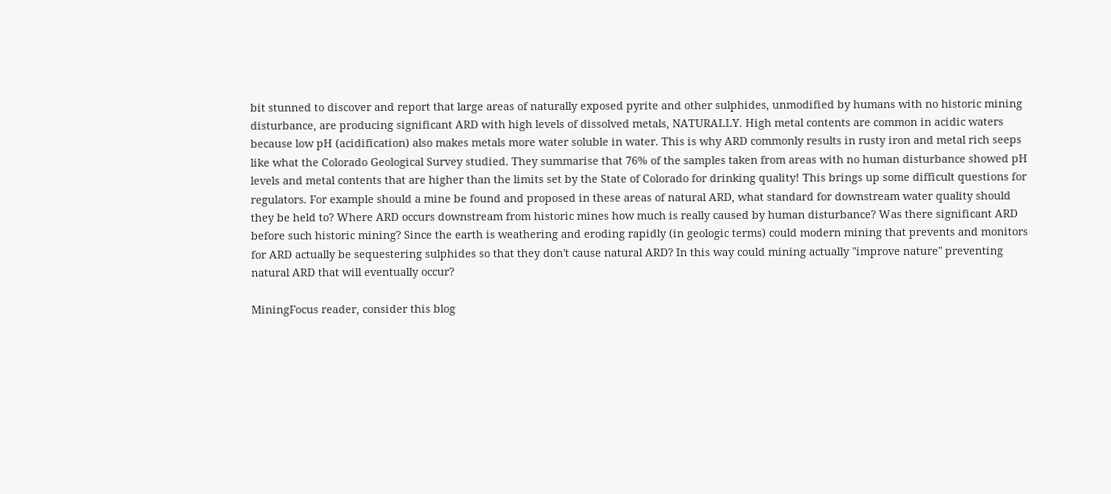bit stunned to discover and report that large areas of naturally exposed pyrite and other sulphides, unmodified by humans with no historic mining disturbance, are producing significant ARD with high levels of dissolved metals, NATURALLY. High metal contents are common in acidic waters because low pH (acidification) also makes metals more water soluble in water. This is why ARD commonly results in rusty iron and metal rich seeps like what the Colorado Geological Survey studied. They summarise that 76% of the samples taken from areas with no human disturbance showed pH levels and metal contents that are higher than the limits set by the State of Colorado for drinking quality! This brings up some difficult questions for regulators. For example should a mine be found and proposed in these areas of natural ARD, what standard for downstream water quality should they be held to? Where ARD occurs downstream from historic mines how much is really caused by human disturbance? Was there significant ARD before such historic mining? Since the earth is weathering and eroding rapidly (in geologic terms) could modern mining that prevents and monitors for ARD actually be sequestering sulphides so that they don't cause natural ARD? In this way could mining actually "improve nature" preventing natural ARD that will eventually occur?

MiningFocus reader, consider this blog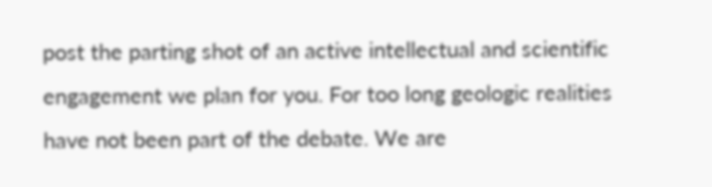post the parting shot of an active intellectual and scientific engagement we plan for you. For too long geologic realities have not been part of the debate. We are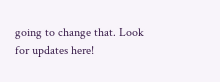going to change that. Look for updates here!